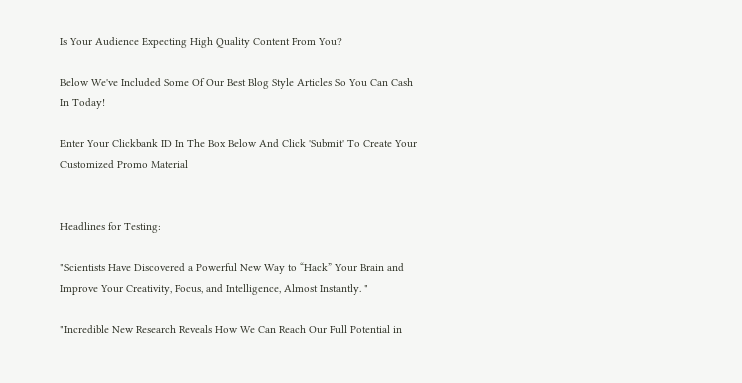Is Your Audience Expecting High Quality Content From You?

Below We've Included Some Of Our Best Blog Style Articles So You Can Cash In Today!

Enter Your Clickbank ID In The Box Below And Click 'Submit' To Create Your Customized Promo Material


Headlines for Testing:

"Scientists Have Discovered a Powerful New Way to “Hack” Your Brain and Improve Your Creativity, Focus, and Intelligence, Almost Instantly. "

"Incredible New Research Reveals How We Can Reach Our Full Potential in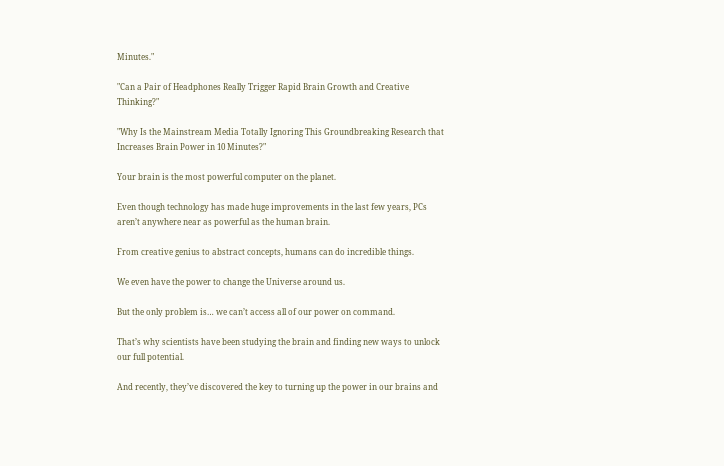Minutes."

"Can a Pair of Headphones Really Trigger Rapid Brain Growth and Creative Thinking?"

"Why Is the Mainstream Media Totally Ignoring This Groundbreaking Research that Increases Brain Power in 10 Minutes?"

Your brain is the most powerful computer on the planet.

Even though technology has made huge improvements in the last few years, PCs aren’t anywhere near as powerful as the human brain.

From creative genius to abstract concepts, humans can do incredible things.

We even have the power to change the Universe around us.

But the only problem is… we can’t access all of our power on command.

That’s why scientists have been studying the brain and finding new ways to unlock our full potential.

And recently, they’ve discovered the key to turning up the power in our brains and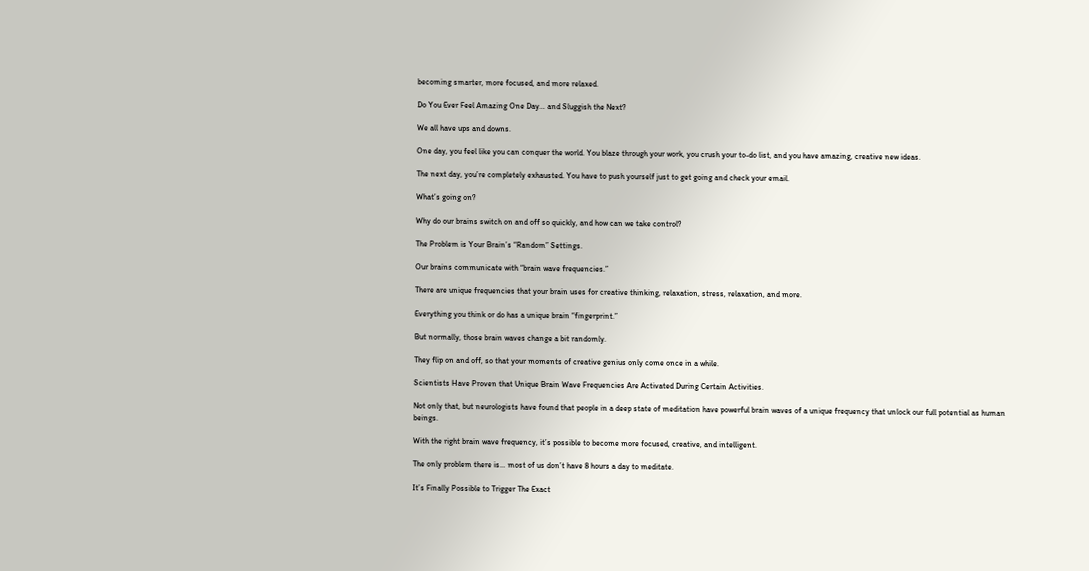becoming smarter, more focused, and more relaxed.

Do You Ever Feel Amazing One Day… and Sluggish the Next?

We all have ups and downs.

One day, you feel like you can conquer the world. You blaze through your work, you crush your to-do list, and you have amazing, creative new ideas.

The next day, you’re completely exhausted. You have to push yourself just to get going and check your email.

What’s going on?

Why do our brains switch on and off so quickly, and how can we take control?

The Problem is Your Brain’s “Random” Settings.

Our brains communicate with “brain wave frequencies.”

There are unique frequencies that your brain uses for creative thinking, relaxation, stress, relaxation, and more.

Everything you think or do has a unique brain “fingerprint.”

But normally, those brain waves change a bit randomly.

They flip on and off, so that your moments of creative genius only come once in a while.

Scientists Have Proven that Unique Brain Wave Frequencies Are Activated During Certain Activities.

Not only that, but neurologists have found that people in a deep state of meditation have powerful brain waves of a unique frequency that unlock our full potential as human beings.

With the right brain wave frequency, it’s possible to become more focused, creative, and intelligent.

The only problem there is… most of us don’t have 8 hours a day to meditate.

It’s Finally Possible to Trigger The Exact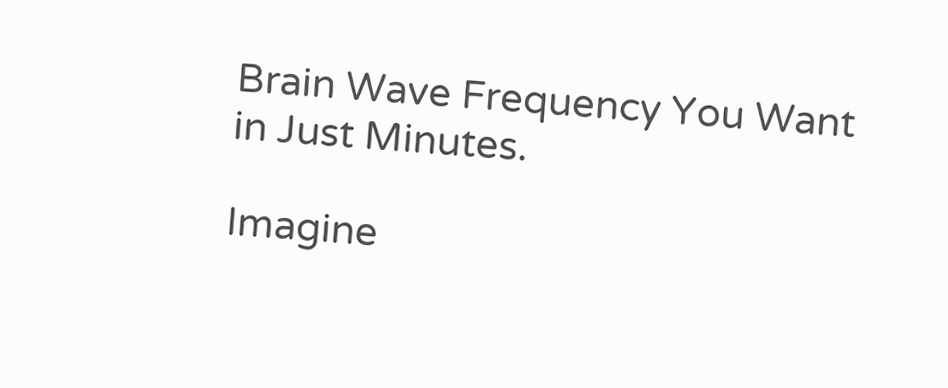Brain Wave Frequency You Want in Just Minutes.

Imagine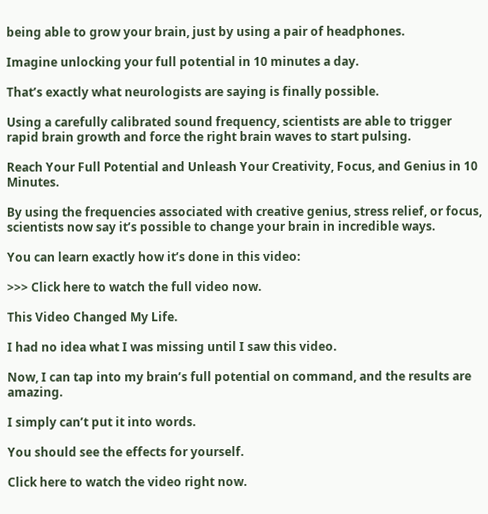being able to grow your brain, just by using a pair of headphones.

Imagine unlocking your full potential in 10 minutes a day.

That’s exactly what neurologists are saying is finally possible.

Using a carefully calibrated sound frequency, scientists are able to trigger rapid brain growth and force the right brain waves to start pulsing.

Reach Your Full Potential and Unleash Your Creativity, Focus, and Genius in 10 Minutes.

By using the frequencies associated with creative genius, stress relief, or focus, scientists now say it’s possible to change your brain in incredible ways.

You can learn exactly how it’s done in this video:

>>> Click here to watch the full video now.

This Video Changed My Life.

I had no idea what I was missing until I saw this video.

Now, I can tap into my brain’s full potential on command, and the results are amazing.

I simply can’t put it into words.

You should see the effects for yourself.

Click here to watch the video right now.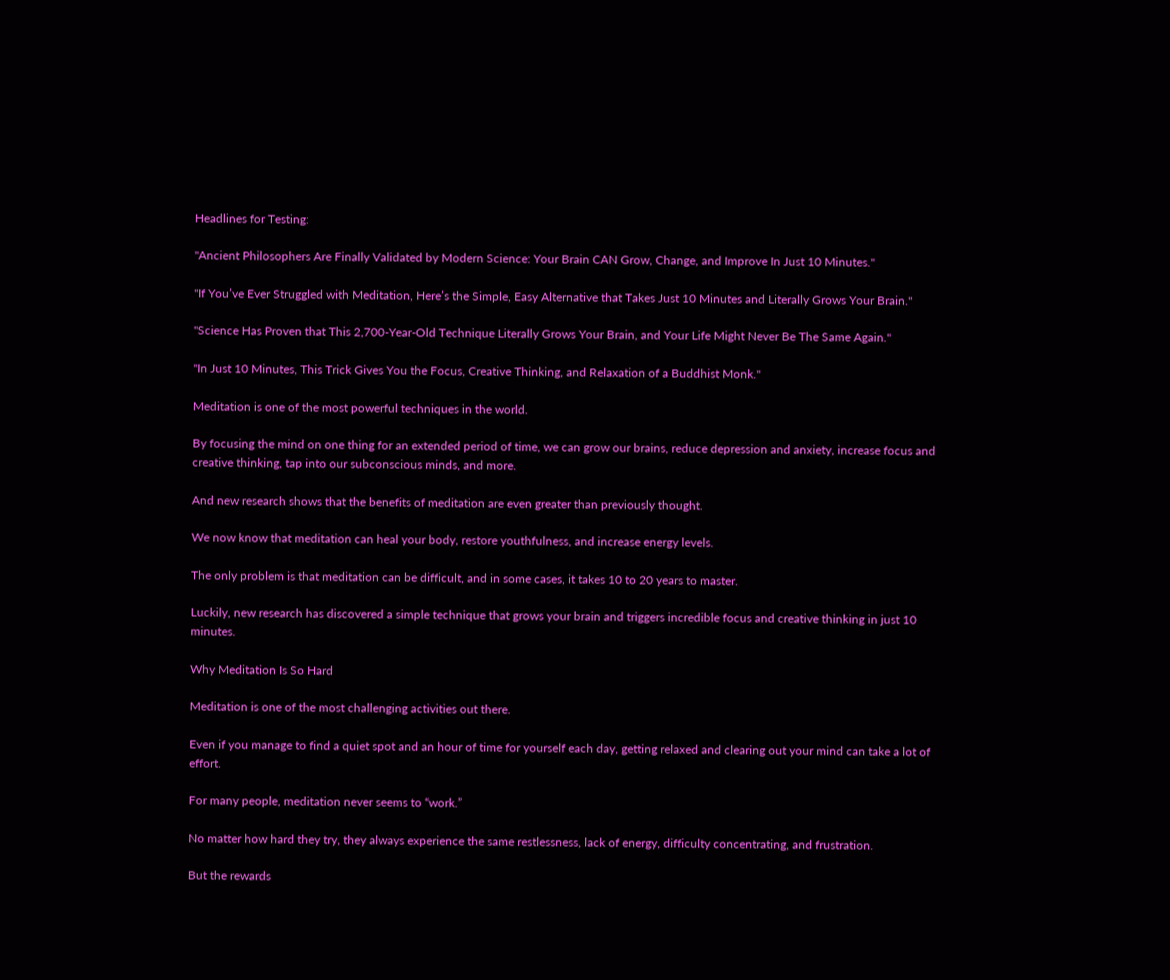Headlines for Testing:

"Ancient Philosophers Are Finally Validated by Modern Science: Your Brain CAN Grow, Change, and Improve In Just 10 Minutes."

"If You’ve Ever Struggled with Meditation, Here’s the Simple, Easy Alternative that Takes Just 10 Minutes and Literally Grows Your Brain."

"Science Has Proven that This 2,700-Year-Old Technique Literally Grows Your Brain, and Your Life Might Never Be The Same Again."

"In Just 10 Minutes, This Trick Gives You the Focus, Creative Thinking, and Relaxation of a Buddhist Monk."

Meditation is one of the most powerful techniques in the world.

By focusing the mind on one thing for an extended period of time, we can grow our brains, reduce depression and anxiety, increase focus and creative thinking, tap into our subconscious minds, and more.

And new research shows that the benefits of meditation are even greater than previously thought.

We now know that meditation can heal your body, restore youthfulness, and increase energy levels.

The only problem is that meditation can be difficult, and in some cases, it takes 10 to 20 years to master.

Luckily, new research has discovered a simple technique that grows your brain and triggers incredible focus and creative thinking in just 10 minutes.

Why Meditation Is So Hard

Meditation is one of the most challenging activities out there.

Even if you manage to find a quiet spot and an hour of time for yourself each day, getting relaxed and clearing out your mind can take a lot of effort.

For many people, meditation never seems to “work.”

No matter how hard they try, they always experience the same restlessness, lack of energy, difficulty concentrating, and frustration.

But the rewards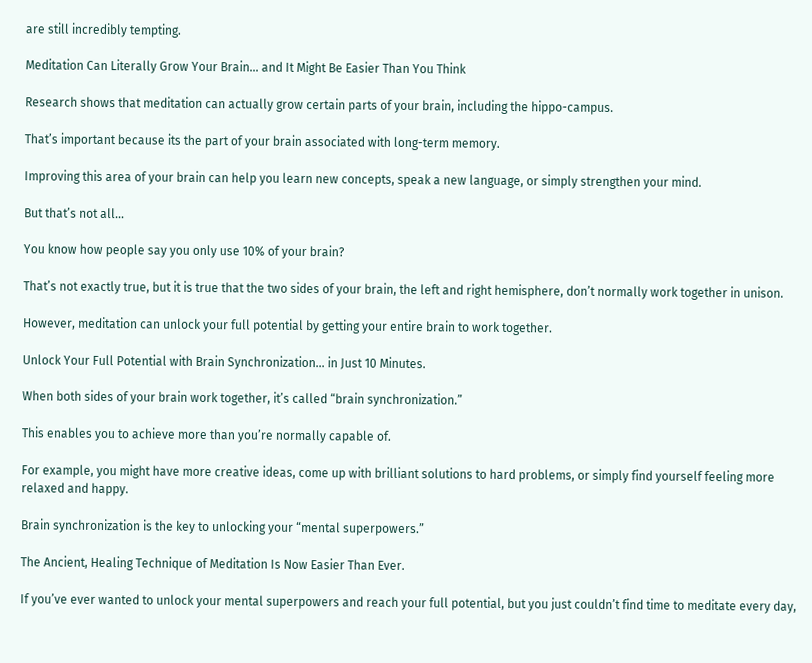are still incredibly tempting.

Meditation Can Literally Grow Your Brain… and It Might Be Easier Than You Think

Research shows that meditation can actually grow certain parts of your brain, including the hippo-campus.

That’s important because its the part of your brain associated with long-term memory.

Improving this area of your brain can help you learn new concepts, speak a new language, or simply strengthen your mind.

But that’s not all…

You know how people say you only use 10% of your brain?

That’s not exactly true, but it is true that the two sides of your brain, the left and right hemisphere, don’t normally work together in unison.

However, meditation can unlock your full potential by getting your entire brain to work together.

Unlock Your Full Potential with Brain Synchronization... in Just 10 Minutes.

When both sides of your brain work together, it’s called “brain synchronization.”

This enables you to achieve more than you’re normally capable of.

For example, you might have more creative ideas, come up with brilliant solutions to hard problems, or simply find yourself feeling more relaxed and happy.

Brain synchronization is the key to unlocking your “mental superpowers.”

The Ancient, Healing Technique of Meditation Is Now Easier Than Ever.

If you’ve ever wanted to unlock your mental superpowers and reach your full potential, but you just couldn’t find time to meditate every day,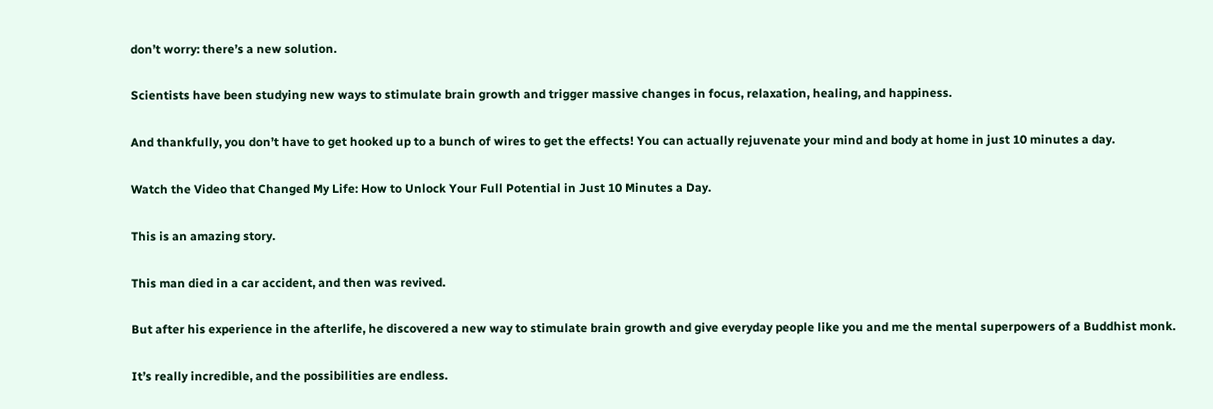don’t worry: there’s a new solution.

Scientists have been studying new ways to stimulate brain growth and trigger massive changes in focus, relaxation, healing, and happiness.

And thankfully, you don’t have to get hooked up to a bunch of wires to get the effects! You can actually rejuvenate your mind and body at home in just 10 minutes a day.

Watch the Video that Changed My Life: How to Unlock Your Full Potential in Just 10 Minutes a Day.

This is an amazing story.

This man died in a car accident, and then was revived.

But after his experience in the afterlife, he discovered a new way to stimulate brain growth and give everyday people like you and me the mental superpowers of a Buddhist monk.

It’s really incredible, and the possibilities are endless.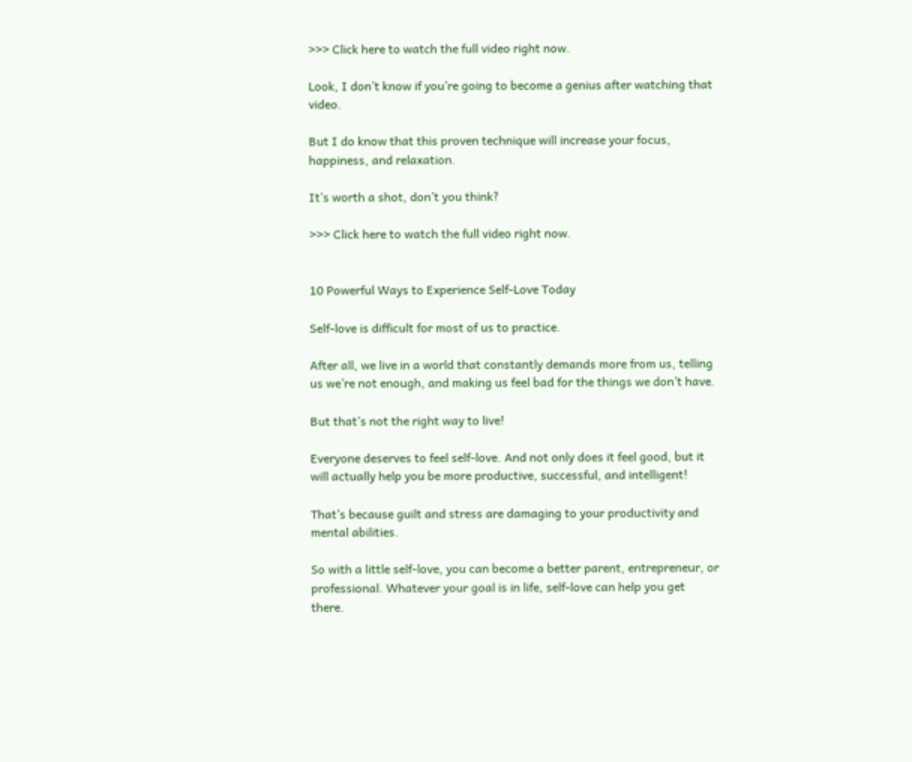>>> Click here to watch the full video right now.

Look, I don’t know if you’re going to become a genius after watching that video.

But I do know that this proven technique will increase your focus, happiness, and relaxation.

It’s worth a shot, don’t you think?

>>> Click here to watch the full video right now.


10 Powerful Ways to Experience Self-Love Today

Self-love is difficult for most of us to practice.

After all, we live in a world that constantly demands more from us, telling us we’re not enough, and making us feel bad for the things we don’t have.

But that’s not the right way to live!

Everyone deserves to feel self-love. And not only does it feel good, but it will actually help you be more productive, successful, and intelligent!

That’s because guilt and stress are damaging to your productivity and mental abilities.

So with a little self-love, you can become a better parent, entrepreneur, or professional. Whatever your goal is in life, self-love can help you get there.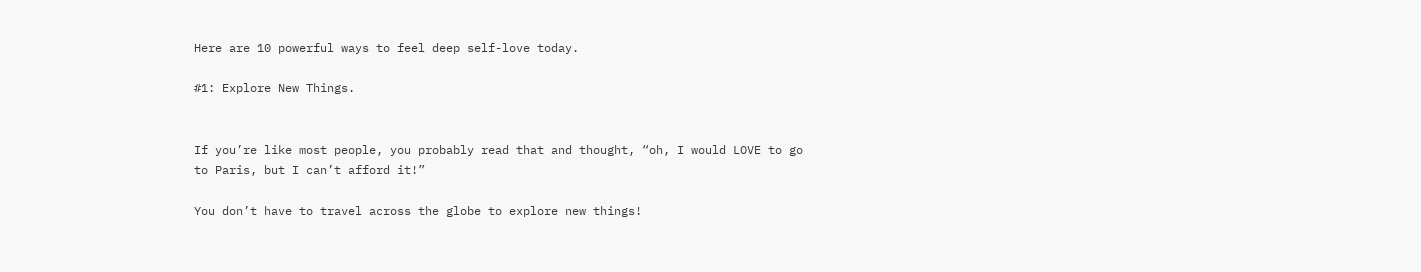Here are 10 powerful ways to feel deep self-love today.

#1: Explore New Things.


If you’re like most people, you probably read that and thought, “oh, I would LOVE to go to Paris, but I can’t afford it!”

You don’t have to travel across the globe to explore new things!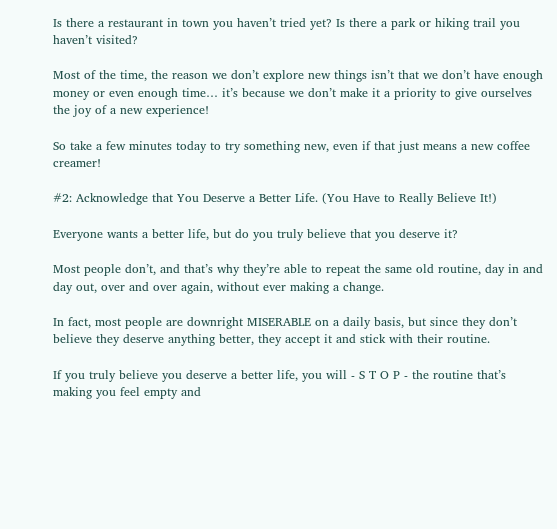Is there a restaurant in town you haven’t tried yet? Is there a park or hiking trail you haven’t visited?

Most of the time, the reason we don’t explore new things isn’t that we don’t have enough money or even enough time… it’s because we don’t make it a priority to give ourselves the joy of a new experience!

So take a few minutes today to try something new, even if that just means a new coffee creamer!

#2: Acknowledge that You Deserve a Better Life. (You Have to Really Believe It!)

Everyone wants a better life, but do you truly believe that you deserve it?

Most people don’t, and that’s why they’re able to repeat the same old routine, day in and day out, over and over again, without ever making a change.

In fact, most people are downright MISERABLE on a daily basis, but since they don’t believe they deserve anything better, they accept it and stick with their routine.

If you truly believe you deserve a better life, you will - S T O P - the routine that’s making you feel empty and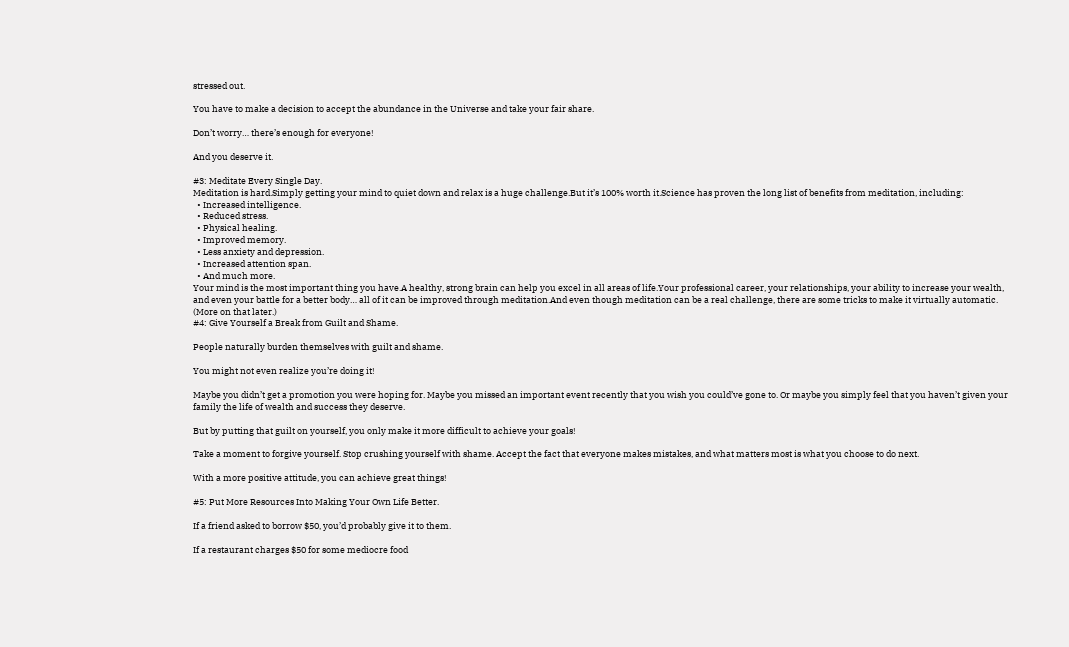stressed out.

You have to make a decision to accept the abundance in the Universe and take your fair share.

Don’t worry… there’s enough for everyone!

And you deserve it.

#3: Meditate Every Single Day.
Meditation is hard.Simply getting your mind to quiet down and relax is a huge challenge.But it’s 100% worth it.Science has proven the long list of benefits from meditation, including:
  • Increased intelligence.
  • Reduced stress.
  • Physical healing.
  • Improved memory.
  • Less anxiety and depression.
  • Increased attention span.
  • And much more.
Your mind is the most important thing you have.A healthy, strong brain can help you excel in all areas of life.Your professional career, your relationships, your ability to increase your wealth, and even your battle for a better body… all of it can be improved through meditation.And even though meditation can be a real challenge, there are some tricks to make it virtually automatic. (More on that later.)
#4: Give Yourself a Break from Guilt and Shame.

People naturally burden themselves with guilt and shame.

You might not even realize you’re doing it!

Maybe you didn’t get a promotion you were hoping for. Maybe you missed an important event recently that you wish you could’ve gone to. Or maybe you simply feel that you haven’t given your family the life of wealth and success they deserve.

But by putting that guilt on yourself, you only make it more difficult to achieve your goals!

Take a moment to forgive yourself. Stop crushing yourself with shame. Accept the fact that everyone makes mistakes, and what matters most is what you choose to do next.

With a more positive attitude, you can achieve great things!

#5: Put More Resources Into Making Your Own Life Better.

If a friend asked to borrow $50, you’d probably give it to them.

If a restaurant charges $50 for some mediocre food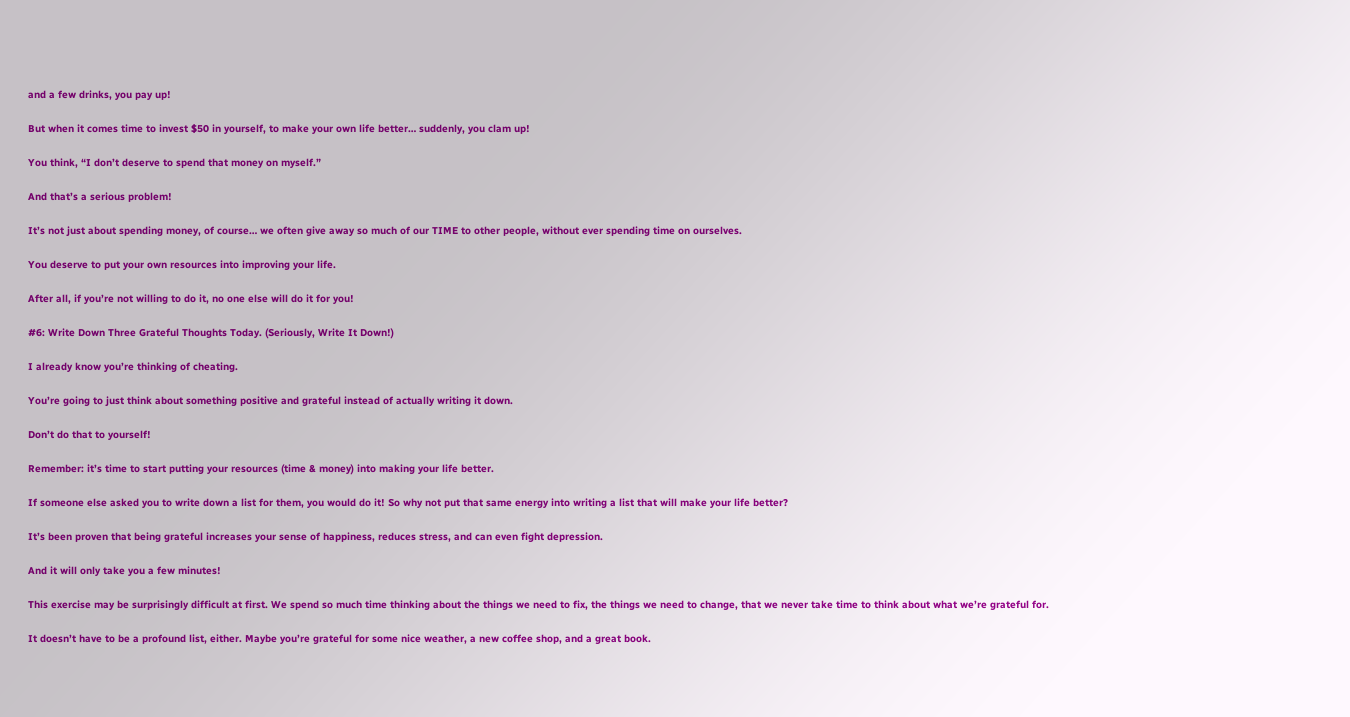and a few drinks, you pay up!

But when it comes time to invest $50 in yourself, to make your own life better… suddenly, you clam up!

You think, “I don’t deserve to spend that money on myself.”

And that’s a serious problem!

It’s not just about spending money, of course… we often give away so much of our TIME to other people, without ever spending time on ourselves.

You deserve to put your own resources into improving your life.

After all, if you’re not willing to do it, no one else will do it for you!

#6: Write Down Three Grateful Thoughts Today. (Seriously, Write It Down!)

I already know you’re thinking of cheating.

You’re going to just think about something positive and grateful instead of actually writing it down.

Don’t do that to yourself!

Remember: it’s time to start putting your resources (time & money) into making your life better.

If someone else asked you to write down a list for them, you would do it! So why not put that same energy into writing a list that will make your life better?

It’s been proven that being grateful increases your sense of happiness, reduces stress, and can even fight depression.

And it will only take you a few minutes!

This exercise may be surprisingly difficult at first. We spend so much time thinking about the things we need to fix, the things we need to change, that we never take time to think about what we’re grateful for.

It doesn’t have to be a profound list, either. Maybe you’re grateful for some nice weather, a new coffee shop, and a great book.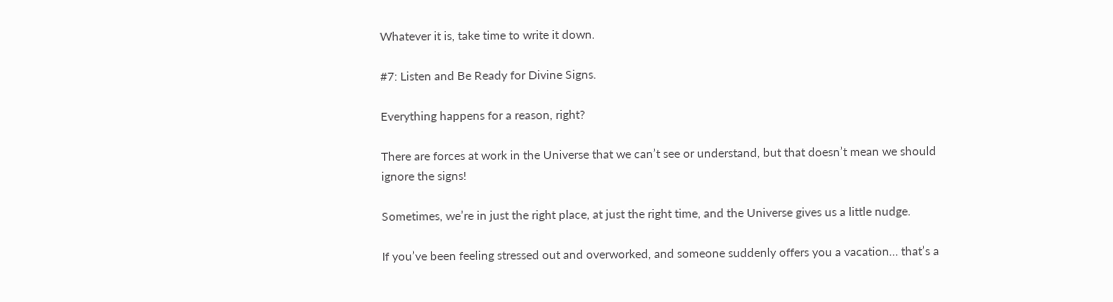Whatever it is, take time to write it down.

#7: Listen and Be Ready for Divine Signs.

Everything happens for a reason, right?

There are forces at work in the Universe that we can’t see or understand, but that doesn’t mean we should ignore the signs!

Sometimes, we’re in just the right place, at just the right time, and the Universe gives us a little nudge.

If you’ve been feeling stressed out and overworked, and someone suddenly offers you a vacation… that’s a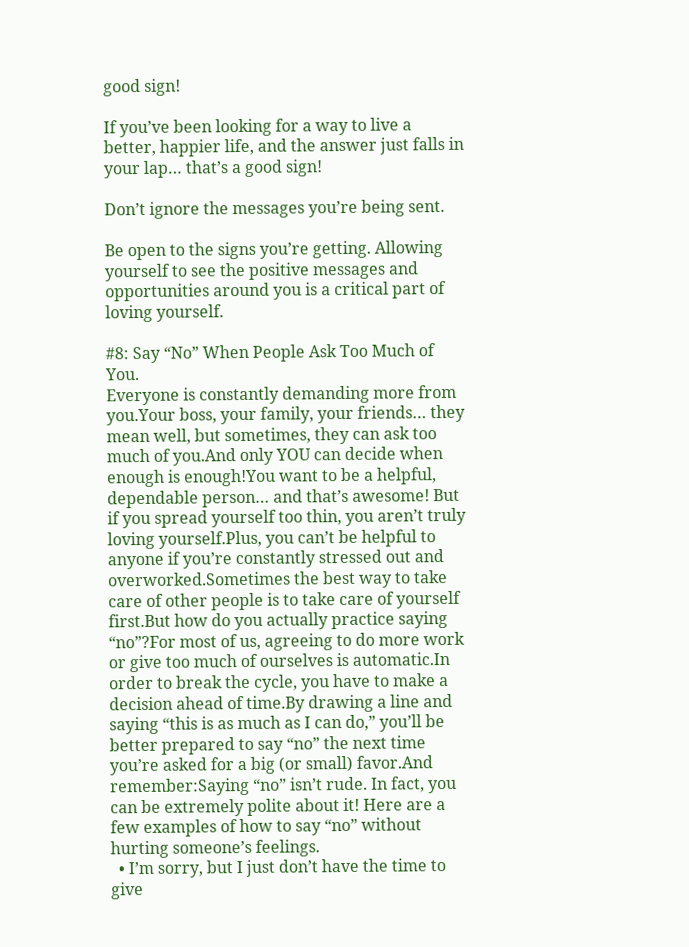good sign!

If you’ve been looking for a way to live a better, happier life, and the answer just falls in your lap… that’s a good sign!

Don’t ignore the messages you’re being sent.

Be open to the signs you’re getting. Allowing yourself to see the positive messages and opportunities around you is a critical part of loving yourself.

#8: Say “No” When People Ask Too Much of You.
Everyone is constantly demanding more from you.Your boss, your family, your friends… they mean well, but sometimes, they can ask too much of you.And only YOU can decide when enough is enough!You want to be a helpful, dependable person… and that’s awesome! But if you spread yourself too thin, you aren’t truly loving yourself.Plus, you can’t be helpful to anyone if you’re constantly stressed out and overworked.Sometimes the best way to take care of other people is to take care of yourself first.But how do you actually practice saying “no”?For most of us, agreeing to do more work or give too much of ourselves is automatic.In order to break the cycle, you have to make a decision ahead of time.By drawing a line and saying “this is as much as I can do,” you’ll be better prepared to say “no” the next time you’re asked for a big (or small) favor.And remember:Saying “no” isn’t rude. In fact, you can be extremely polite about it! Here are a few examples of how to say “no” without hurting someone’s feelings.
  • I’m sorry, but I just don’t have the time to give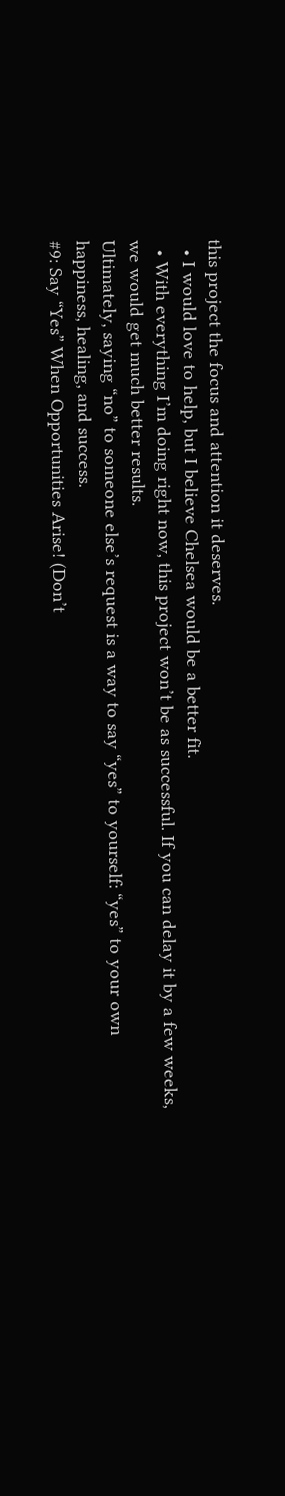this project the focus and attention it deserves.
  • I would love to help, but I believe Chelsea would be a better fit.
  • With everything I’m doing right now, this project won’t be as successful. If you can delay it by a few weeks, we would get much better results.
Ultimately, saying “no” to someone else’s request is a way to say “yes” to yourself: “yes” to your own happiness, healing, and success.
#9: Say “Yes” When Opportunities Arise! (Don’t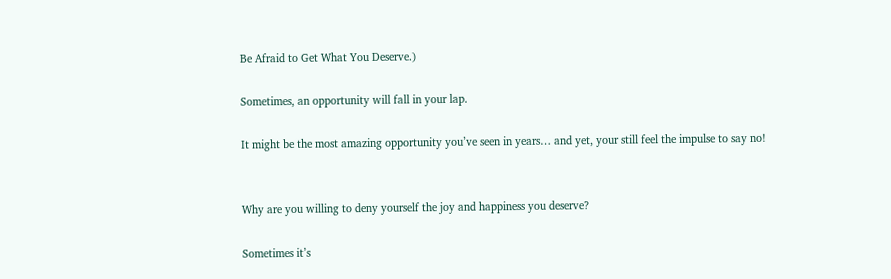Be Afraid to Get What You Deserve.)

Sometimes, an opportunity will fall in your lap.

It might be the most amazing opportunity you’ve seen in years… and yet, your still feel the impulse to say no!


Why are you willing to deny yourself the joy and happiness you deserve?

Sometimes it’s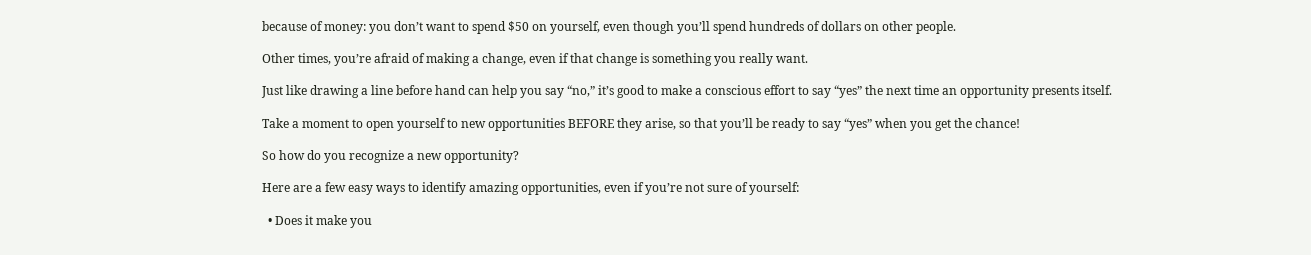because of money: you don’t want to spend $50 on yourself, even though you’ll spend hundreds of dollars on other people.

Other times, you’re afraid of making a change, even if that change is something you really want.

Just like drawing a line before hand can help you say “no,” it’s good to make a conscious effort to say “yes” the next time an opportunity presents itself.

Take a moment to open yourself to new opportunities BEFORE they arise, so that you’ll be ready to say “yes” when you get the chance!

So how do you recognize a new opportunity?

Here are a few easy ways to identify amazing opportunities, even if you’re not sure of yourself:

  • Does it make you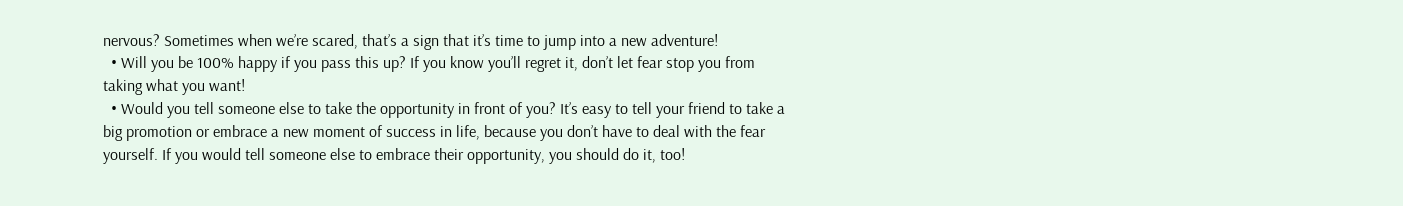nervous? Sometimes when we’re scared, that’s a sign that it’s time to jump into a new adventure!
  • Will you be 100% happy if you pass this up? If you know you’ll regret it, don’t let fear stop you from taking what you want!
  • Would you tell someone else to take the opportunity in front of you? It’s easy to tell your friend to take a big promotion or embrace a new moment of success in life, because you don’t have to deal with the fear yourself. If you would tell someone else to embrace their opportunity, you should do it, too!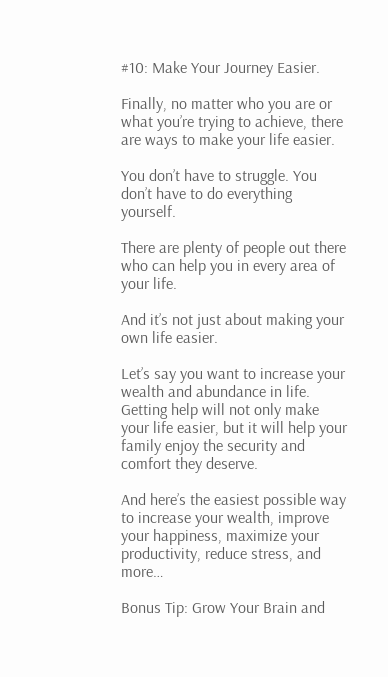#10: Make Your Journey Easier.

Finally, no matter who you are or what you’re trying to achieve, there are ways to make your life easier.

You don’t have to struggle. You don’t have to do everything yourself.

There are plenty of people out there who can help you in every area of your life.

And it’s not just about making your own life easier.

Let’s say you want to increase your wealth and abundance in life. Getting help will not only make your life easier, but it will help your family enjoy the security and comfort they deserve.

And here’s the easiest possible way to increase your wealth, improve your happiness, maximize your productivity, reduce stress, and more…

Bonus Tip: Grow Your Brain and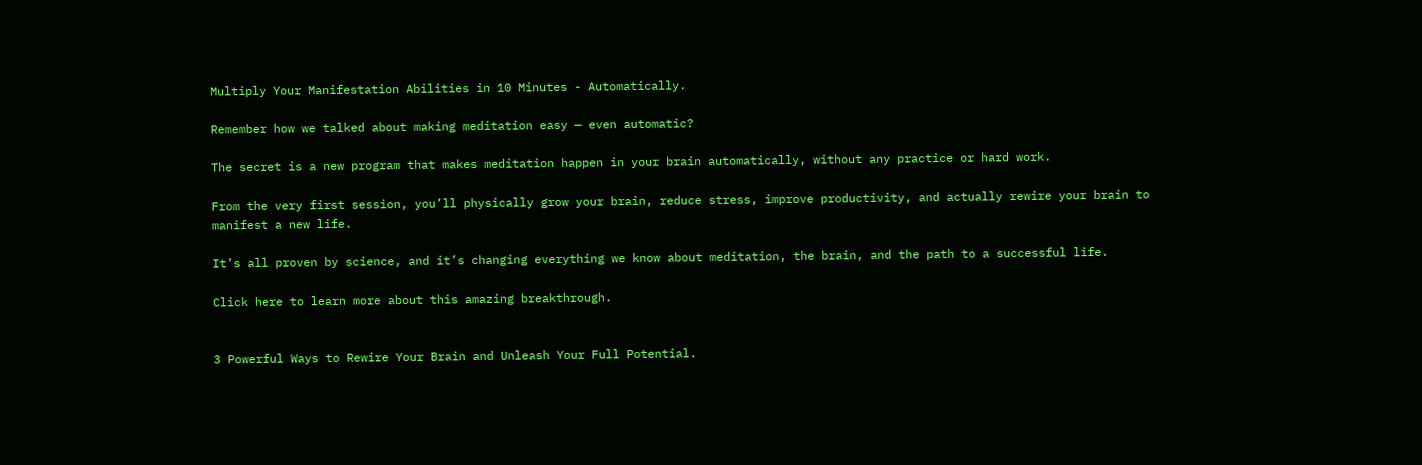Multiply Your Manifestation Abilities in 10 Minutes - Automatically.

Remember how we talked about making meditation easy — even automatic?

The secret is a new program that makes meditation happen in your brain automatically, without any practice or hard work.

From the very first session, you’ll physically grow your brain, reduce stress, improve productivity, and actually rewire your brain to manifest a new life.

It’s all proven by science, and it’s changing everything we know about meditation, the brain, and the path to a successful life.

Click here to learn more about this amazing breakthrough.


3 Powerful Ways to Rewire Your Brain and Unleash Your Full Potential.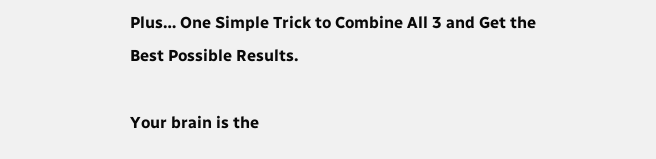Plus… One Simple Trick to Combine All 3 and Get the Best Possible Results.

Your brain is the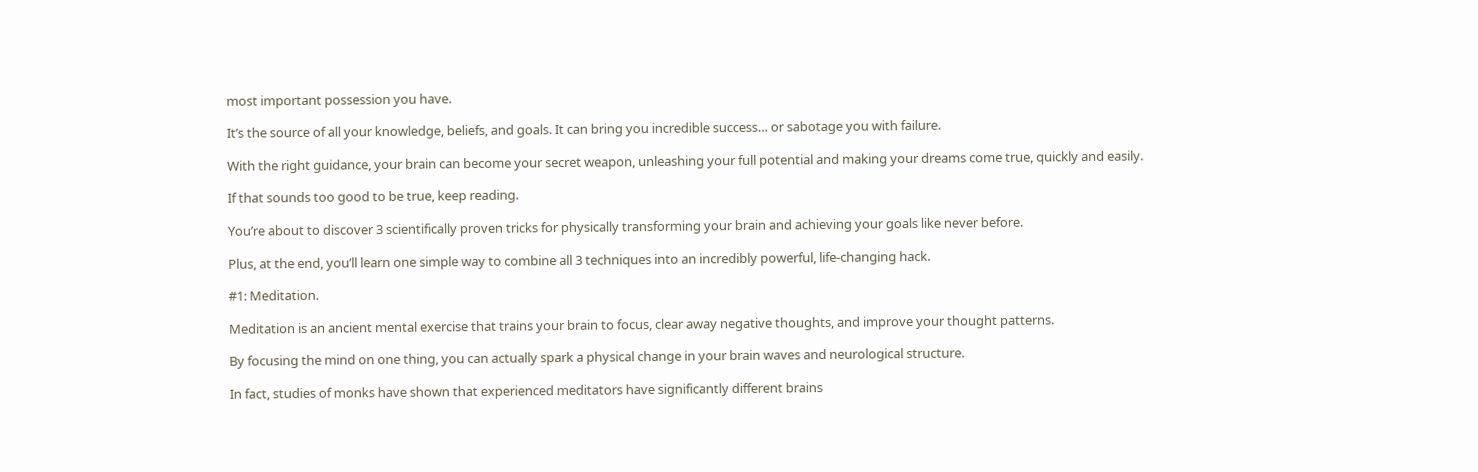most important possession you have.

It’s the source of all your knowledge, beliefs, and goals. It can bring you incredible success… or sabotage you with failure.

With the right guidance, your brain can become your secret weapon, unleashing your full potential and making your dreams come true, quickly and easily.

If that sounds too good to be true, keep reading.

You’re about to discover 3 scientifically proven tricks for physically transforming your brain and achieving your goals like never before.

Plus, at the end, you’ll learn one simple way to combine all 3 techniques into an incredibly powerful, life-changing hack.

#1: Meditation.

Meditation is an ancient mental exercise that trains your brain to focus, clear away negative thoughts, and improve your thought patterns.

By focusing the mind on one thing, you can actually spark a physical change in your brain waves and neurological structure.

In fact, studies of monks have shown that experienced meditators have significantly different brains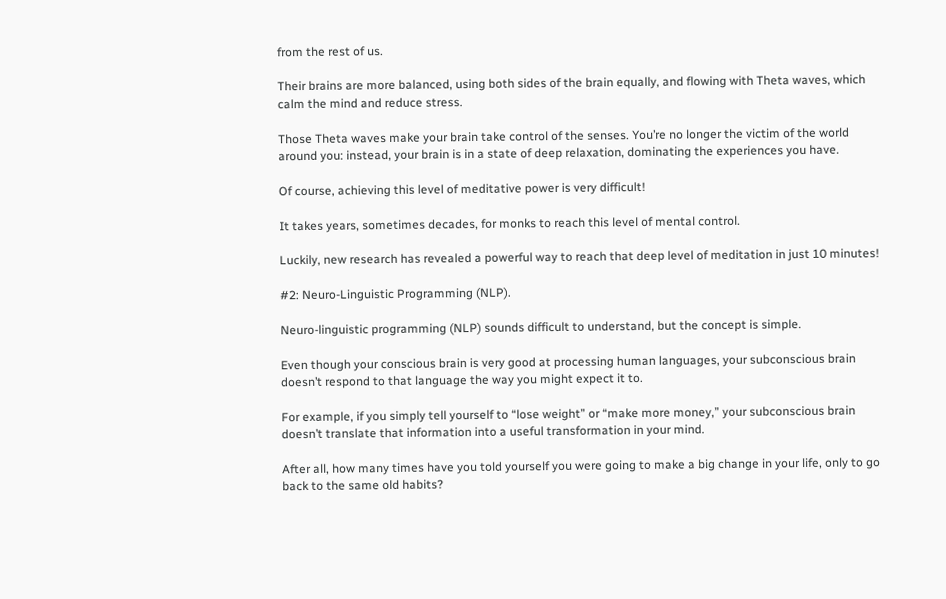from the rest of us.

Their brains are more balanced, using both sides of the brain equally, and flowing with Theta waves, which calm the mind and reduce stress.

Those Theta waves make your brain take control of the senses. You’re no longer the victim of the world around you: instead, your brain is in a state of deep relaxation, dominating the experiences you have.

Of course, achieving this level of meditative power is very difficult!

It takes years, sometimes decades, for monks to reach this level of mental control.

Luckily, new research has revealed a powerful way to reach that deep level of meditation in just 10 minutes!

#2: Neuro-Linguistic Programming (NLP).

Neuro-linguistic programming (NLP) sounds difficult to understand, but the concept is simple.

Even though your conscious brain is very good at processing human languages, your subconscious brain doesn’t respond to that language the way you might expect it to.

For example, if you simply tell yourself to “lose weight” or “make more money,” your subconscious brain doesn’t translate that information into a useful transformation in your mind.

After all, how many times have you told yourself you were going to make a big change in your life, only to go back to the same old habits?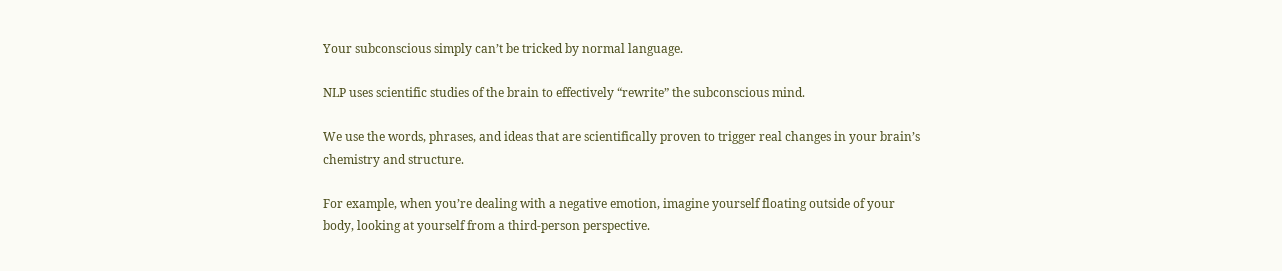Your subconscious simply can’t be tricked by normal language.

NLP uses scientific studies of the brain to effectively “rewrite” the subconscious mind.

We use the words, phrases, and ideas that are scientifically proven to trigger real changes in your brain’s chemistry and structure.

For example, when you’re dealing with a negative emotion, imagine yourself floating outside of your body, looking at yourself from a third-person perspective.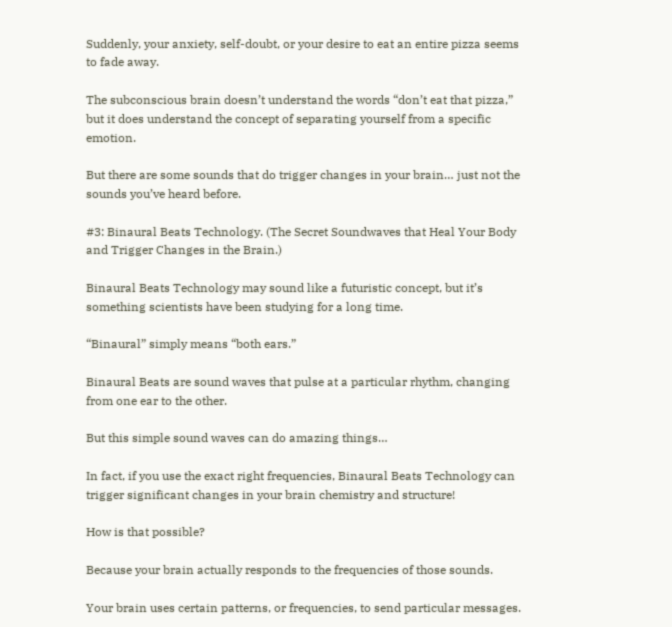Suddenly, your anxiety, self-doubt, or your desire to eat an entire pizza seems to fade away.

The subconscious brain doesn’t understand the words “don’t eat that pizza,” but it does understand the concept of separating yourself from a specific emotion.

But there are some sounds that do trigger changes in your brain… just not the sounds you’ve heard before.

#3: Binaural Beats Technology. (The Secret Soundwaves that Heal Your Body and Trigger Changes in the Brain.)

Binaural Beats Technology may sound like a futuristic concept, but it’s something scientists have been studying for a long time.

“Binaural” simply means “both ears.”

Binaural Beats are sound waves that pulse at a particular rhythm, changing from one ear to the other.

But this simple sound waves can do amazing things…

In fact, if you use the exact right frequencies, Binaural Beats Technology can trigger significant changes in your brain chemistry and structure!

How is that possible?

Because your brain actually responds to the frequencies of those sounds.

Your brain uses certain patterns, or frequencies, to send particular messages.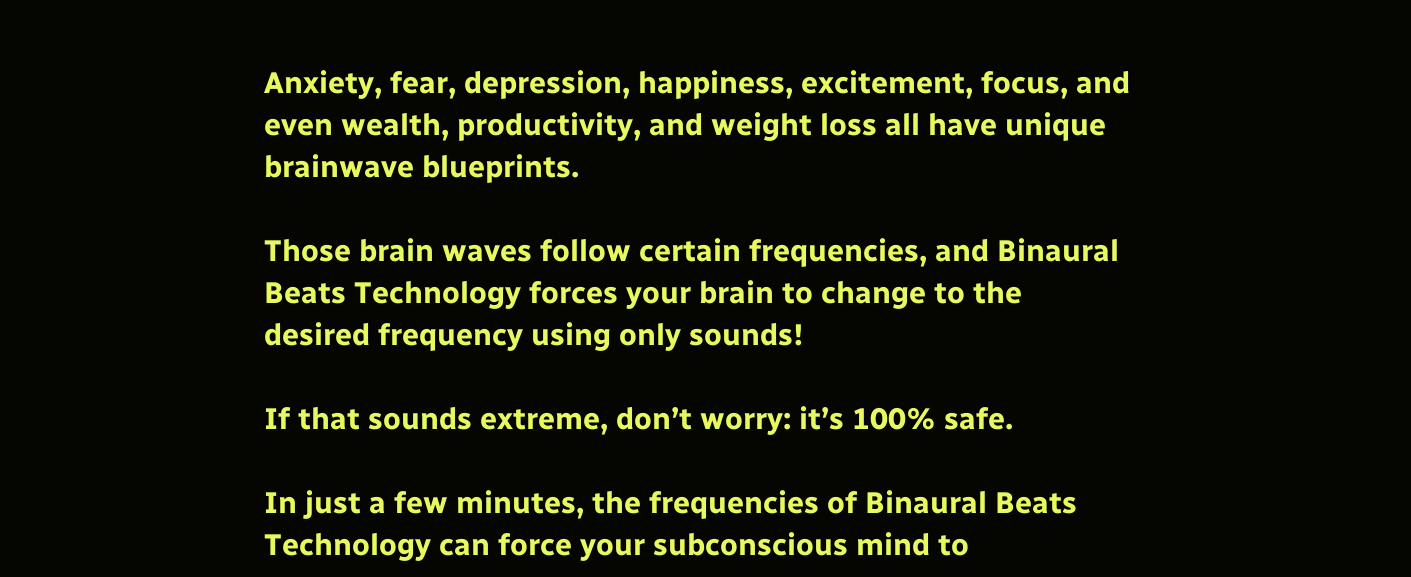Anxiety, fear, depression, happiness, excitement, focus, and even wealth, productivity, and weight loss all have unique brainwave blueprints.

Those brain waves follow certain frequencies, and Binaural Beats Technology forces your brain to change to the desired frequency using only sounds!

If that sounds extreme, don’t worry: it’s 100% safe.

In just a few minutes, the frequencies of Binaural Beats Technology can force your subconscious mind to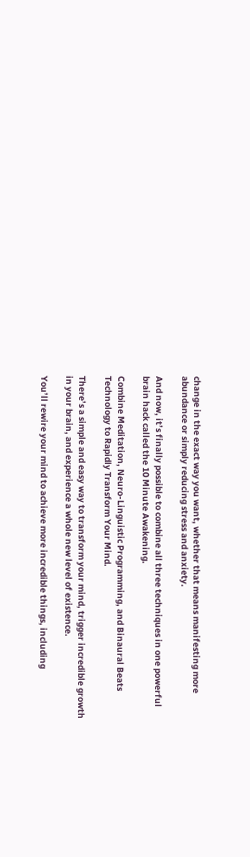change in the exact way you want, whether that means manifesting more abundance or simply reducing stress and anxiety.

And now, it’s finally possible to combine all three techniques in one powerful brain hack called the 10 Minute Awakening.

Combine Meditation, Neuro-Linguistic Programming, and Binaural Beats Technology to Rapidly Transform Your Mind.

There’s a simple and easy way to transform your mind, trigger incredible growth in your brain, and experience a whole new level of existence.

You’ll rewire your mind to achieve more incredible things, including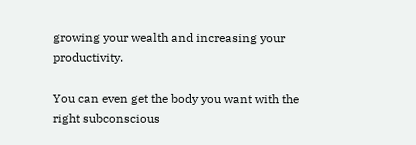growing your wealth and increasing your productivity.

You can even get the body you want with the right subconscious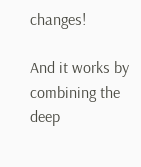changes!

And it works by combining the deep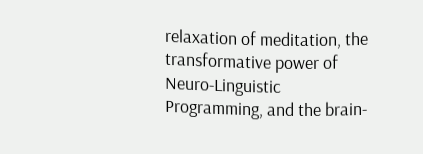relaxation of meditation, the transformative power of Neuro-Linguistic Programming, and the brain-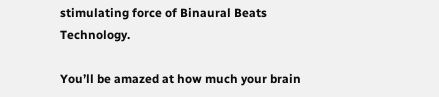stimulating force of Binaural Beats Technology.

You’ll be amazed at how much your brain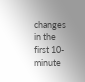changes in the first 10-minute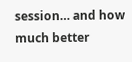session… and how much better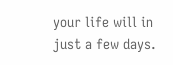your life will in just a few days.